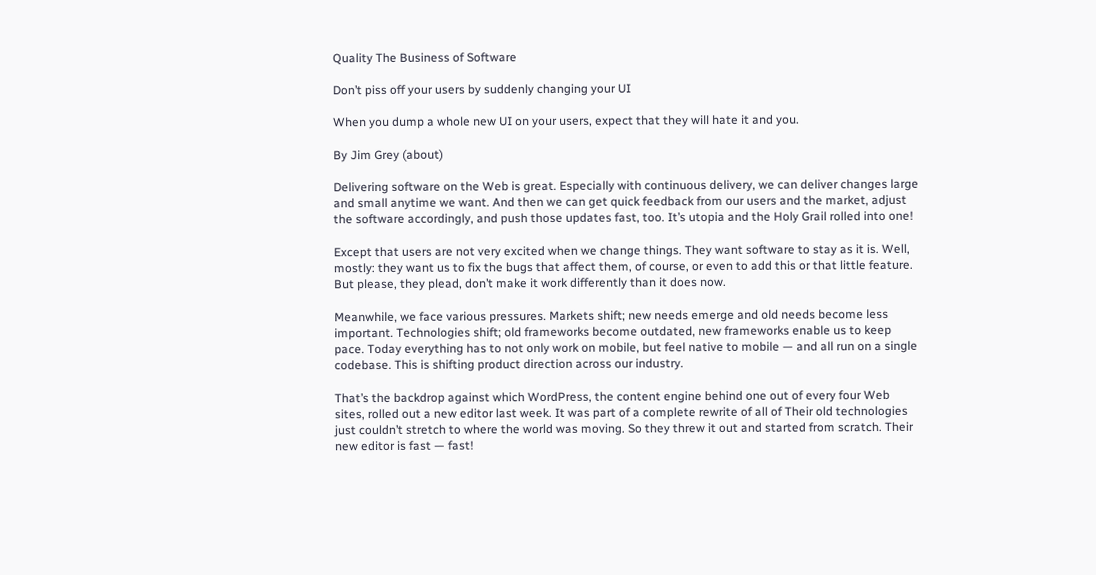Quality The Business of Software

Don’t piss off your users by suddenly changing your UI

When you dump a whole new UI on your users, expect that they will hate it and you.

By Jim Grey (about)

Delivering software on the Web is great. Especially with continuous delivery, we can deliver changes large and small anytime we want. And then we can get quick feedback from our users and the market, adjust the software accordingly, and push those updates fast, too. It’s utopia and the Holy Grail rolled into one!

Except that users are not very excited when we change things. They want software to stay as it is. Well, mostly: they want us to fix the bugs that affect them, of course, or even to add this or that little feature. But please, they plead, don’t make it work differently than it does now.

Meanwhile, we face various pressures. Markets shift; new needs emerge and old needs become less important. Technologies shift; old frameworks become outdated, new frameworks enable us to keep pace. Today everything has to not only work on mobile, but feel native to mobile — and all run on a single codebase. This is shifting product direction across our industry.

That’s the backdrop against which WordPress, the content engine behind one out of every four Web sites, rolled out a new editor last week. It was part of a complete rewrite of all of Their old technologies just couldn’t stretch to where the world was moving. So they threw it out and started from scratch. Their new editor is fast — fast!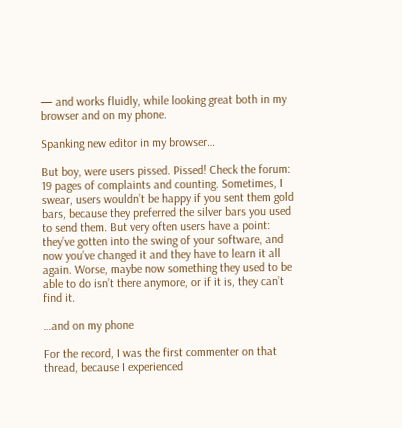— and works fluidly, while looking great both in my browser and on my phone.

Spanking new editor in my browser…

But boy, were users pissed. Pissed! Check the forum: 19 pages of complaints and counting. Sometimes, I swear, users wouldn’t be happy if you sent them gold bars, because they preferred the silver bars you used to send them. But very often users have a point: they’ve gotten into the swing of your software, and now you’ve changed it and they have to learn it all again. Worse, maybe now something they used to be able to do isn’t there anymore, or if it is, they can’t find it.

…and on my phone

For the record, I was the first commenter on that thread, because I experienced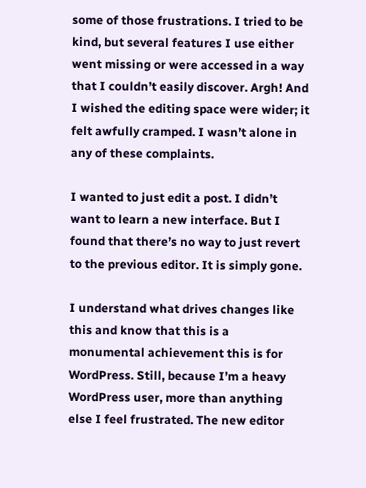some of those frustrations. I tried to be kind, but several features I use either went missing or were accessed in a way that I couldn’t easily discover. Argh! And I wished the editing space were wider; it felt awfully cramped. I wasn’t alone in any of these complaints.

I wanted to just edit a post. I didn’t want to learn a new interface. But I found that there’s no way to just revert to the previous editor. It is simply gone.

I understand what drives changes like this and know that this is a monumental achievement this is for WordPress. Still, because I’m a heavy WordPress user, more than anything else I feel frustrated. The new editor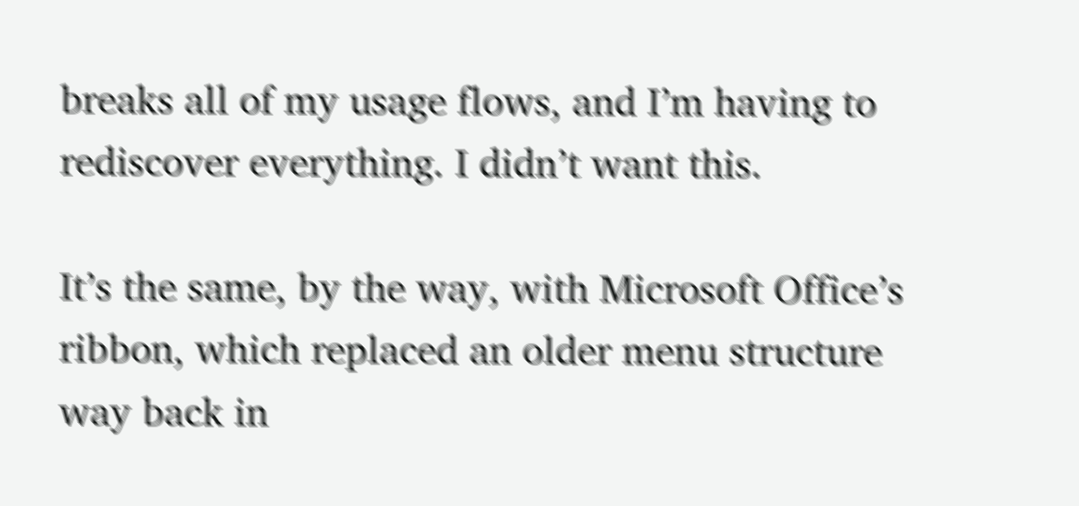breaks all of my usage flows, and I’m having to rediscover everything. I didn’t want this.

It’s the same, by the way, with Microsoft Office’s ribbon, which replaced an older menu structure way back in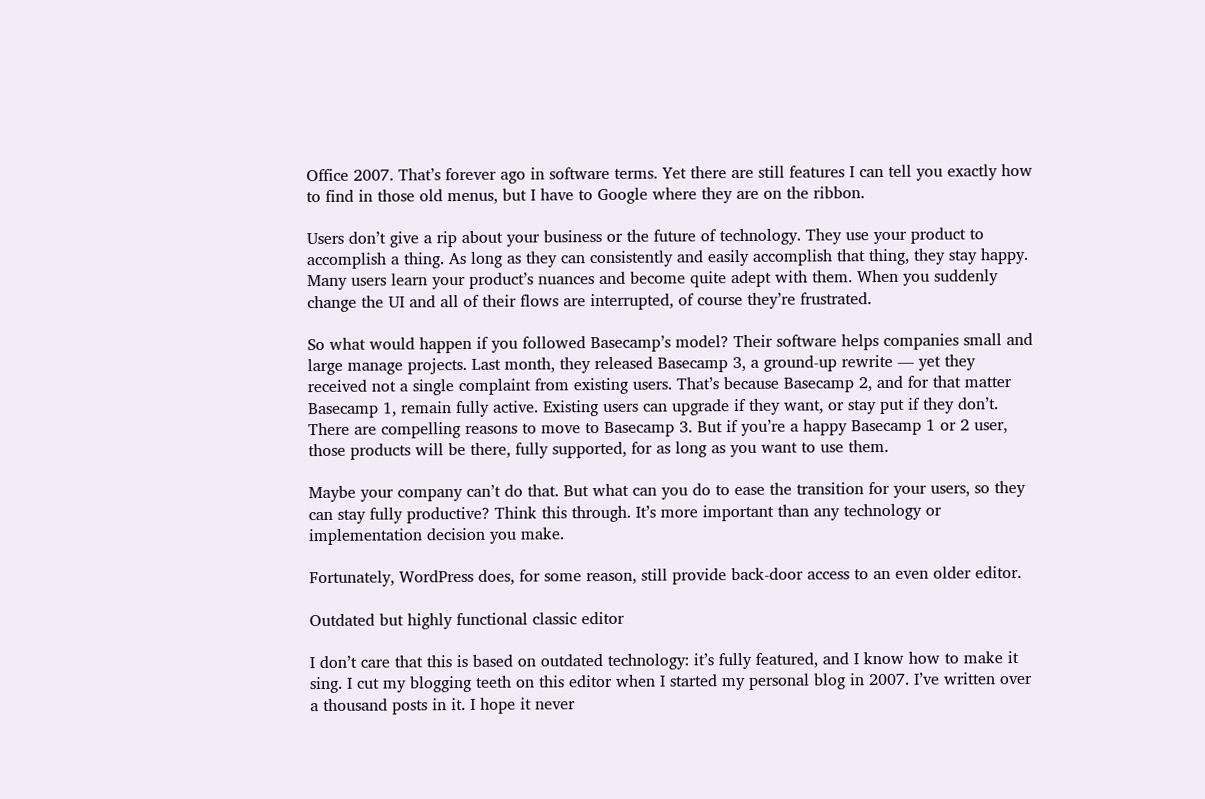Office 2007. That’s forever ago in software terms. Yet there are still features I can tell you exactly how to find in those old menus, but I have to Google where they are on the ribbon.

Users don’t give a rip about your business or the future of technology. They use your product to accomplish a thing. As long as they can consistently and easily accomplish that thing, they stay happy. Many users learn your product’s nuances and become quite adept with them. When you suddenly change the UI and all of their flows are interrupted, of course they’re frustrated.

So what would happen if you followed Basecamp’s model? Their software helps companies small and large manage projects. Last month, they released Basecamp 3, a ground-up rewrite — yet they received not a single complaint from existing users. That’s because Basecamp 2, and for that matter Basecamp 1, remain fully active. Existing users can upgrade if they want, or stay put if they don’t. There are compelling reasons to move to Basecamp 3. But if you’re a happy Basecamp 1 or 2 user, those products will be there, fully supported, for as long as you want to use them.

Maybe your company can’t do that. But what can you do to ease the transition for your users, so they can stay fully productive? Think this through. It’s more important than any technology or implementation decision you make.

Fortunately, WordPress does, for some reason, still provide back-door access to an even older editor.

Outdated but highly functional classic editor

I don’t care that this is based on outdated technology: it’s fully featured, and I know how to make it sing. I cut my blogging teeth on this editor when I started my personal blog in 2007. I’ve written over a thousand posts in it. I hope it never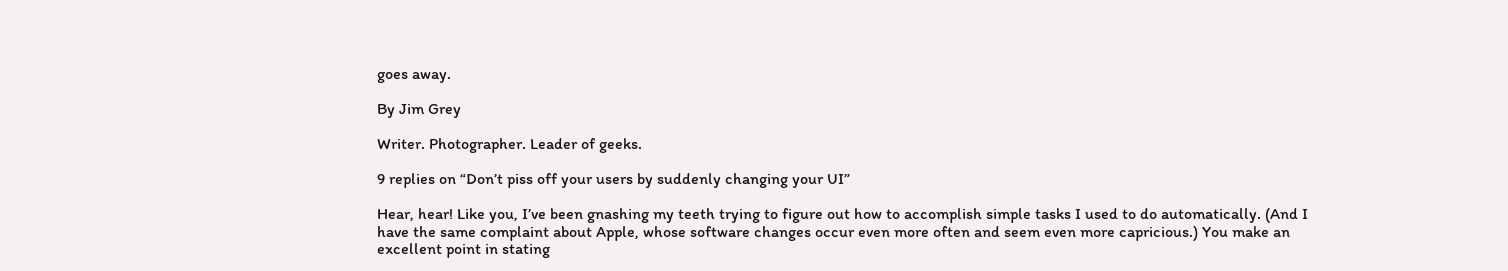goes away.

By Jim Grey

Writer. Photographer. Leader of geeks.

9 replies on “Don’t piss off your users by suddenly changing your UI”

Hear, hear! Like you, I’ve been gnashing my teeth trying to figure out how to accomplish simple tasks I used to do automatically. (And I have the same complaint about Apple, whose software changes occur even more often and seem even more capricious.) You make an excellent point in stating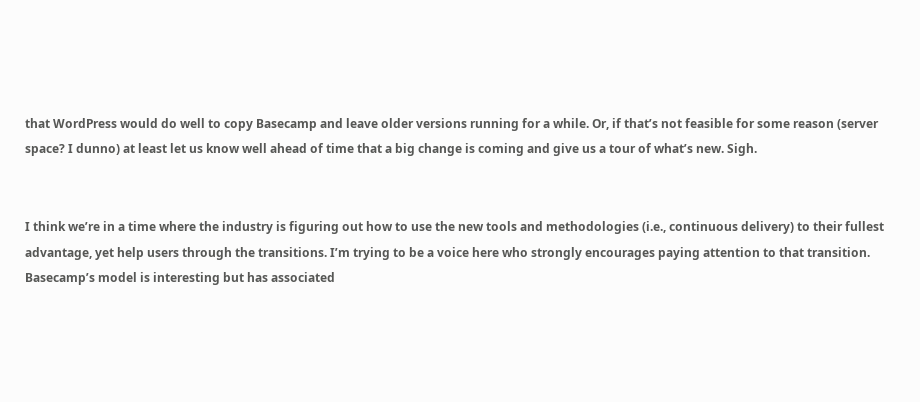that WordPress would do well to copy Basecamp and leave older versions running for a while. Or, if that’s not feasible for some reason (server space? I dunno) at least let us know well ahead of time that a big change is coming and give us a tour of what’s new. Sigh.


I think we’re in a time where the industry is figuring out how to use the new tools and methodologies (i.e., continuous delivery) to their fullest advantage, yet help users through the transitions. I’m trying to be a voice here who strongly encourages paying attention to that transition. Basecamp’s model is interesting but has associated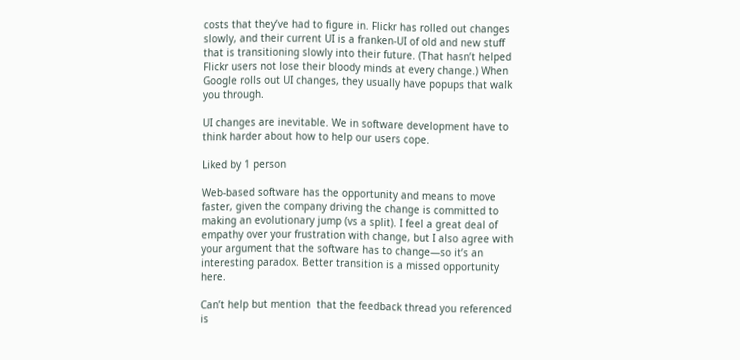costs that they’ve had to figure in. Flickr has rolled out changes slowly, and their current UI is a franken-UI of old and new stuff that is transitioning slowly into their future. (That hasn’t helped Flickr users not lose their bloody minds at every change.) When Google rolls out UI changes, they usually have popups that walk you through.

UI changes are inevitable. We in software development have to think harder about how to help our users cope.

Liked by 1 person

Web-based software has the opportunity and means to move faster, given the company driving the change is committed to making an evolutionary jump (vs a split). I feel a great deal of empathy over your frustration with change, but I also agree with your argument that the software has to change—so it’s an interesting paradox. Better transition is a missed opportunity here.

Can’t help but mention  that the feedback thread you referenced is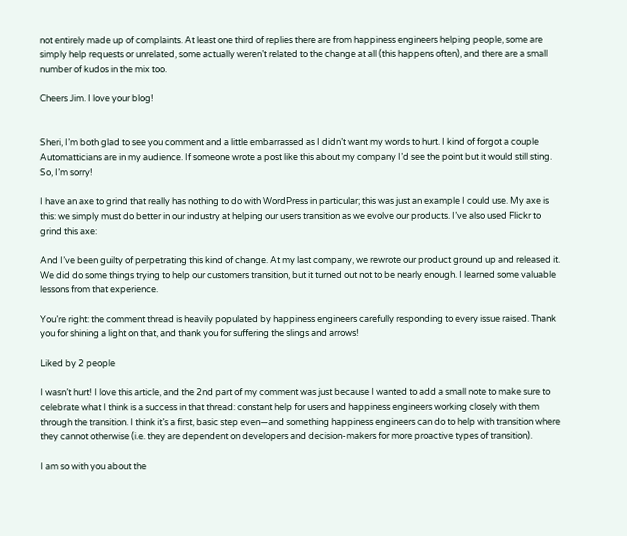not entirely made up of complaints. At least one third of replies there are from happiness engineers helping people, some are simply help requests or unrelated, some actually weren’t related to the change at all (this happens often), and there are a small number of kudos in the mix too.

Cheers Jim. I love your blog!


Sheri, I’m both glad to see you comment and a little embarrassed as I didn’t want my words to hurt. I kind of forgot a couple Automatticians are in my audience. If someone wrote a post like this about my company I’d see the point but it would still sting. So, I’m sorry!

I have an axe to grind that really has nothing to do with WordPress in particular; this was just an example I could use. My axe is this: we simply must do better in our industry at helping our users transition as we evolve our products. I’ve also used Flickr to grind this axe:

And I’ve been guilty of perpetrating this kind of change. At my last company, we rewrote our product ground up and released it. We did do some things trying to help our customers transition, but it turned out not to be nearly enough. I learned some valuable lessons from that experience.

You’re right: the comment thread is heavily populated by happiness engineers carefully responding to every issue raised. Thank you for shining a light on that, and thank you for suffering the slings and arrows!

Liked by 2 people

I wasn’t hurt! I love this article, and the 2nd part of my comment was just because I wanted to add a small note to make sure to celebrate what I think is a success in that thread: constant help for users and happiness engineers working closely with them through the transition. I think it’s a first, basic step even—and something happiness engineers can do to help with transition where they cannot otherwise (i.e. they are dependent on developers and decision-makers for more proactive types of transition).

I am so with you about the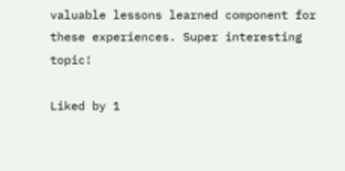valuable lessons learned component for these experiences. Super interesting topic!

Liked by 1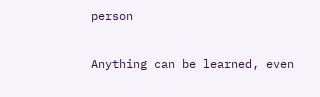person

Anything can be learned, even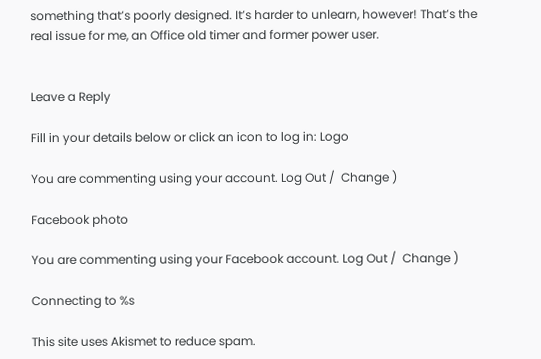something that’s poorly designed. It’s harder to unlearn, however! That’s the real issue for me, an Office old timer and former power user.


Leave a Reply

Fill in your details below or click an icon to log in: Logo

You are commenting using your account. Log Out /  Change )

Facebook photo

You are commenting using your Facebook account. Log Out /  Change )

Connecting to %s

This site uses Akismet to reduce spam.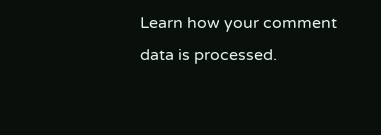Learn how your comment data is processed.